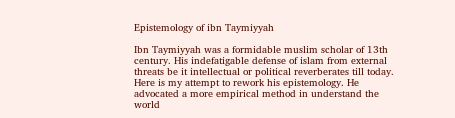Epistemology of ibn Taymiyyah

Ibn Taymiyyah was a formidable muslim scholar of 13th century. His indefatigable defense of islam from external threats be it intellectual or political reverberates till today. Here is my attempt to rework his epistemology. He advocated a more empirical method in understand the world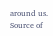around us. Source of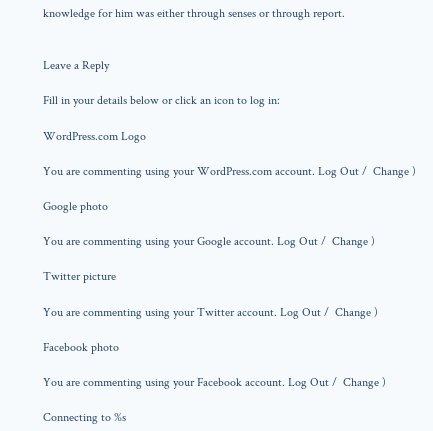knowledge for him was either through senses or through report.


Leave a Reply

Fill in your details below or click an icon to log in:

WordPress.com Logo

You are commenting using your WordPress.com account. Log Out /  Change )

Google photo

You are commenting using your Google account. Log Out /  Change )

Twitter picture

You are commenting using your Twitter account. Log Out /  Change )

Facebook photo

You are commenting using your Facebook account. Log Out /  Change )

Connecting to %s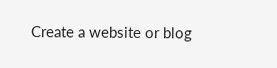Create a website or blog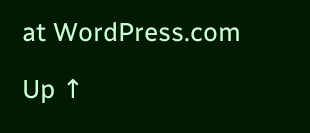at WordPress.com

Up ↑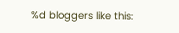%d bloggers like this: